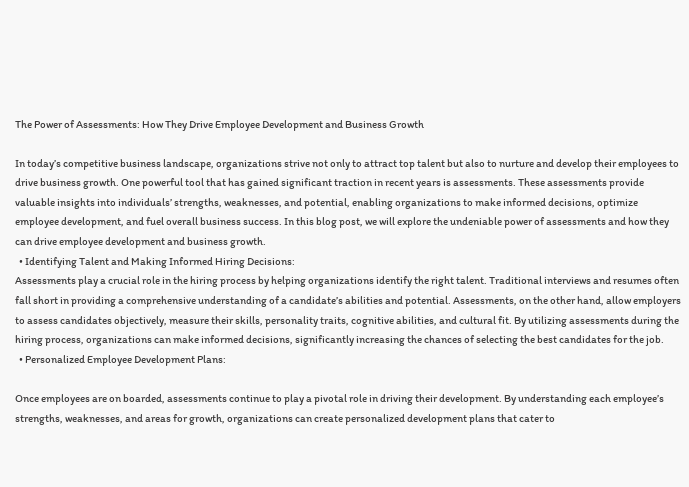The Power of Assessments: How They Drive Employee Development and Business Growth

In today’s competitive business landscape, organizations strive not only to attract top talent but also to nurture and develop their employees to drive business growth. One powerful tool that has gained significant traction in recent years is assessments. These assessments provide valuable insights into individuals’ strengths, weaknesses, and potential, enabling organizations to make informed decisions, optimize employee development, and fuel overall business success. In this blog post, we will explore the undeniable power of assessments and how they can drive employee development and business growth.
  • Identifying Talent and Making Informed Hiring Decisions:
Assessments play a crucial role in the hiring process by helping organizations identify the right talent. Traditional interviews and resumes often fall short in providing a comprehensive understanding of a candidate’s abilities and potential. Assessments, on the other hand, allow employers to assess candidates objectively, measure their skills, personality traits, cognitive abilities, and cultural fit. By utilizing assessments during the hiring process, organizations can make informed decisions, significantly increasing the chances of selecting the best candidates for the job.
  • Personalized Employee Development Plans:

Once employees are on boarded, assessments continue to play a pivotal role in driving their development. By understanding each employee’s strengths, weaknesses, and areas for growth, organizations can create personalized development plans that cater to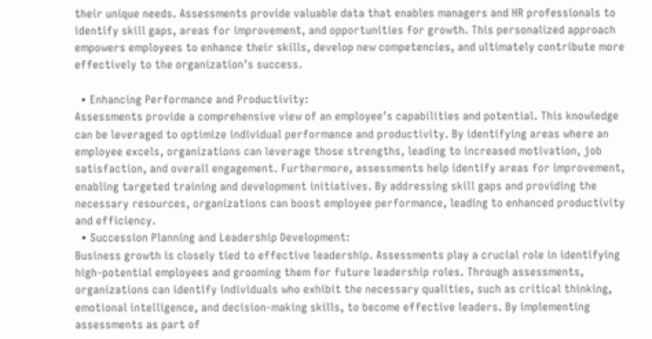their unique needs. Assessments provide valuable data that enables managers and HR professionals to identify skill gaps, areas for improvement, and opportunities for growth. This personalized approach empowers employees to enhance their skills, develop new competencies, and ultimately contribute more effectively to the organization’s success.

  • Enhancing Performance and Productivity:
Assessments provide a comprehensive view of an employee’s capabilities and potential. This knowledge can be leveraged to optimize individual performance and productivity. By identifying areas where an employee excels, organizations can leverage those strengths, leading to increased motivation, job satisfaction, and overall engagement. Furthermore, assessments help identify areas for improvement, enabling targeted training and development initiatives. By addressing skill gaps and providing the necessary resources, organizations can boost employee performance, leading to enhanced productivity and efficiency.
  • Succession Planning and Leadership Development:
Business growth is closely tied to effective leadership. Assessments play a crucial role in identifying high-potential employees and grooming them for future leadership roles. Through assessments, organizations can identify individuals who exhibit the necessary qualities, such as critical thinking, emotional intelligence, and decision-making skills, to become effective leaders. By implementing assessments as part of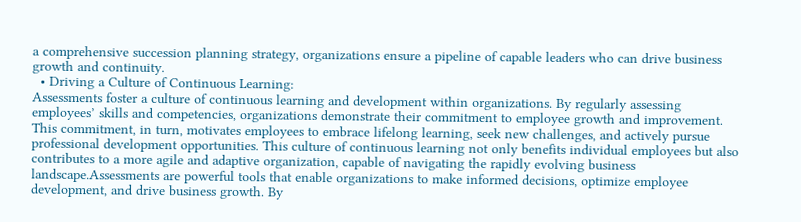a comprehensive succession planning strategy, organizations ensure a pipeline of capable leaders who can drive business growth and continuity.
  • Driving a Culture of Continuous Learning:
Assessments foster a culture of continuous learning and development within organizations. By regularly assessing employees’ skills and competencies, organizations demonstrate their commitment to employee growth and improvement. This commitment, in turn, motivates employees to embrace lifelong learning, seek new challenges, and actively pursue professional development opportunities. This culture of continuous learning not only benefits individual employees but also contributes to a more agile and adaptive organization, capable of navigating the rapidly evolving business landscape.Assessments are powerful tools that enable organizations to make informed decisions, optimize employee development, and drive business growth. By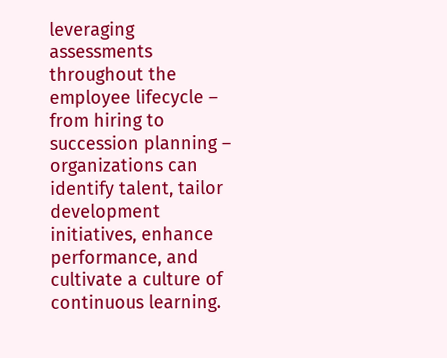leveraging assessments throughout the employee lifecycle – from hiring to succession planning – organizations can identify talent, tailor development initiatives, enhance performance, and cultivate a culture of continuous learning.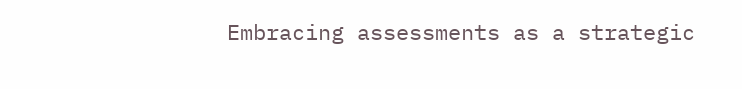Embracing assessments as a strategic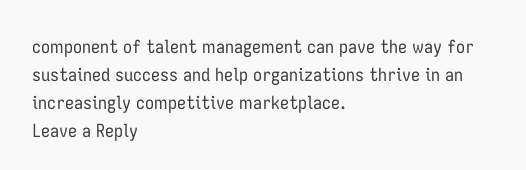component of talent management can pave the way for sustained success and help organizations thrive in an increasingly competitive marketplace.
Leave a Reply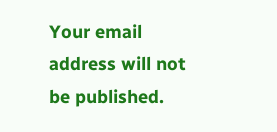Your email address will not be published.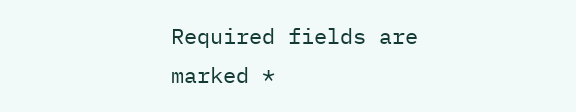Required fields are marked *